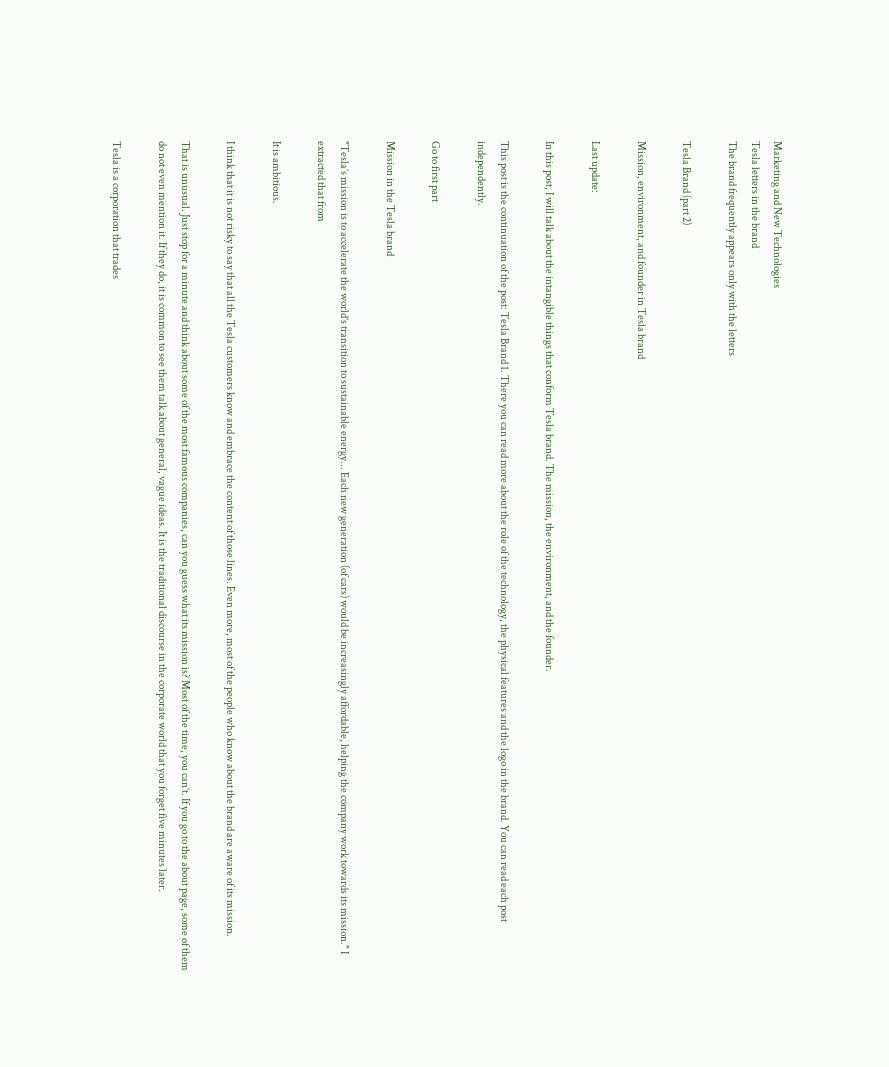Marketing and New Technologies
Tesla letters in the brand
The brand frequently appears only with the letters

Tesla Brand (part 2)

Mission, environment, and founder in Tesla brand

Last update:

In this post, I will talk about the intangible things that conform Tesla brand. The mission, the environment, and the founder.

This post is the continuation of the post: Tesla Brand 1. There you can read more about the role of the technology, the physical features and the logo in the brand. You can read each post independently.

Go to first part

Mission in the Tesla brand

"Tesla’s mission is to accelerate the world’s transition to sustainable energy... Each new generation (of cars) would be increasingly affordable, helping the company work towards its mission." I extracted that from

It is ambitious.

I think that it is not risky to say that all the Tesla customers know and embrace the content of those lines. Even more, most of the people who know about the brand are aware of its mission.

That is unusual. Just stop for a minute and think about some of the most famous companies, can you guess what its mission is? Most of the time, you can’t. If you go to the about page, some of them do not even mention it. If they do, it is common to see them talk about general, vague ideas. It is the traditional discourse in the corporate world that you forget five minutes later.

Tesla is a corporation that trades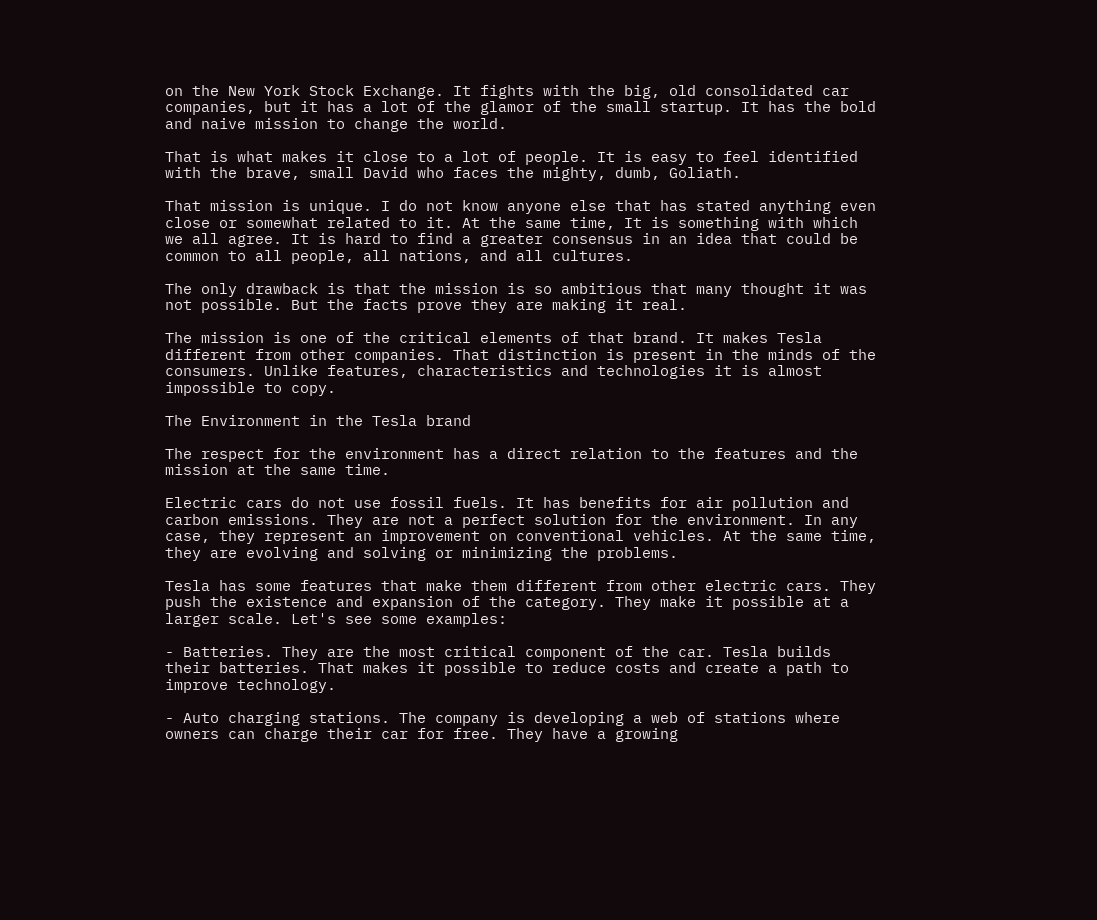on the New York Stock Exchange. It fights with the big, old consolidated car companies, but it has a lot of the glamor of the small startup. It has the bold and naive mission to change the world.

That is what makes it close to a lot of people. It is easy to feel identified with the brave, small David who faces the mighty, dumb, Goliath.

That mission is unique. I do not know anyone else that has stated anything even close or somewhat related to it. At the same time, It is something with which we all agree. It is hard to find a greater consensus in an idea that could be common to all people, all nations, and all cultures.

The only drawback is that the mission is so ambitious that many thought it was not possible. But the facts prove they are making it real.

The mission is one of the critical elements of that brand. It makes Tesla different from other companies. That distinction is present in the minds of the consumers. Unlike features, characteristics and technologies it is almost impossible to copy.

The Environment in the Tesla brand

The respect for the environment has a direct relation to the features and the mission at the same time.

Electric cars do not use fossil fuels. It has benefits for air pollution and carbon emissions. They are not a perfect solution for the environment. In any case, they represent an improvement on conventional vehicles. At the same time, they are evolving and solving or minimizing the problems.

Tesla has some features that make them different from other electric cars. They push the existence and expansion of the category. They make it possible at a larger scale. Let's see some examples:

- Batteries. They are the most critical component of the car. Tesla builds their batteries. That makes it possible to reduce costs and create a path to improve technology.

- Auto charging stations. The company is developing a web of stations where owners can charge their car for free. They have a growing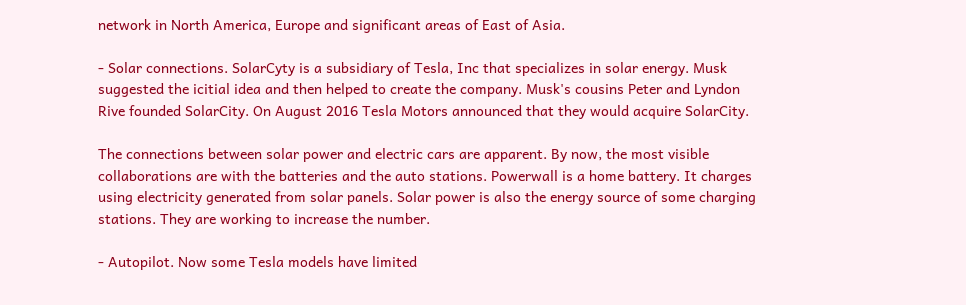network in North America, Europe and significant areas of East of Asia.

- Solar connections. SolarCyty is a subsidiary of Tesla, Inc that specializes in solar energy. Musk suggested the icitial idea and then helped to create the company. Musk's cousins Peter and Lyndon Rive founded SolarCity. On August 2016 Tesla Motors announced that they would acquire SolarCity.

The connections between solar power and electric cars are apparent. By now, the most visible collaborations are with the batteries and the auto stations. Powerwall is a home battery. It charges using electricity generated from solar panels. Solar power is also the energy source of some charging stations. They are working to increase the number.

- Autopilot. Now some Tesla models have limited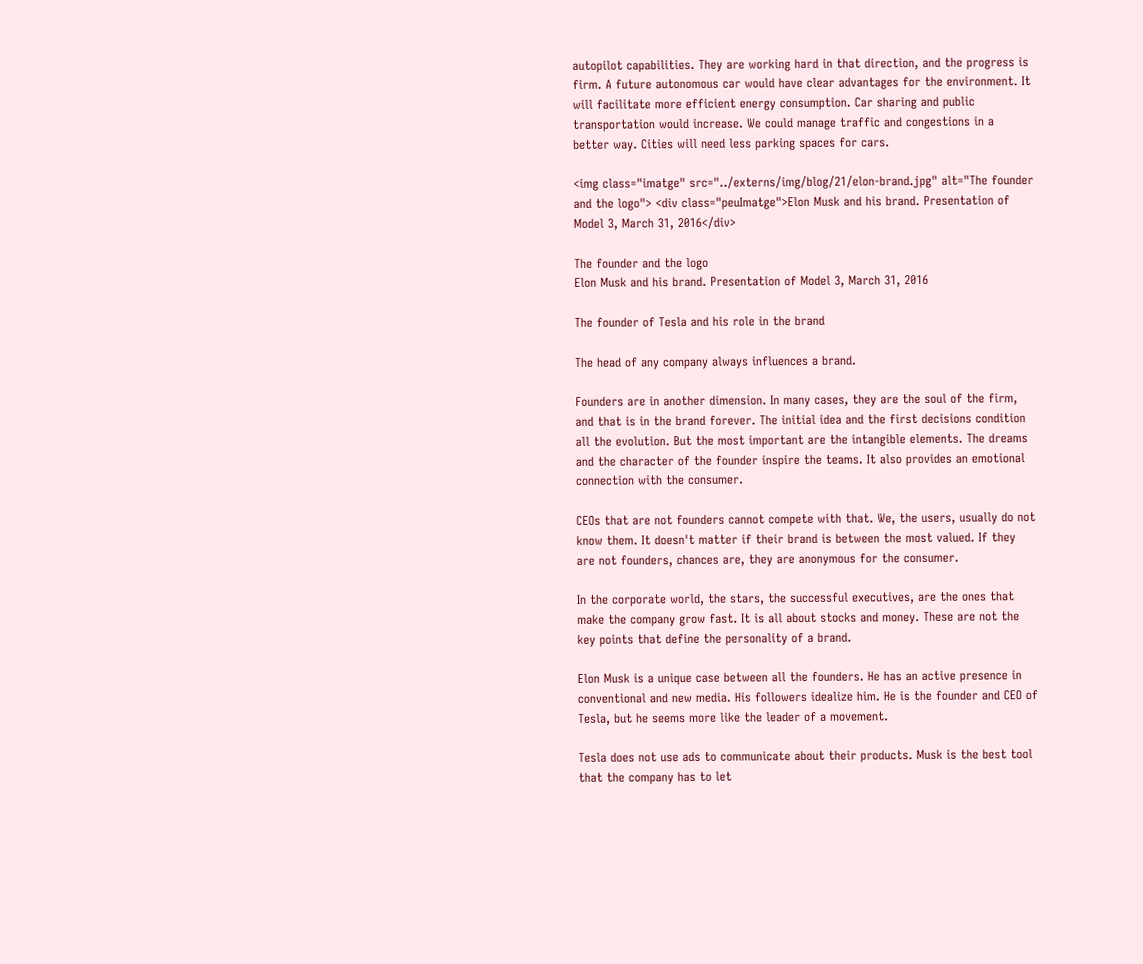autopilot capabilities. They are working hard in that direction, and the progress is firm. A future autonomous car would have clear advantages for the environment. It will facilitate more efficient energy consumption. Car sharing and public transportation would increase. We could manage traffic and congestions in a better way. Cities will need less parking spaces for cars.

<img class="imatge" src="../externs/img/blog/21/elon-brand.jpg" alt="The founder and the logo"> <div class="peuImatge">Elon Musk and his brand. Presentation of Model 3, March 31, 2016</div>

The founder and the logo
Elon Musk and his brand. Presentation of Model 3, March 31, 2016

The founder of Tesla and his role in the brand

The head of any company always influences a brand.

Founders are in another dimension. In many cases, they are the soul of the firm, and that is in the brand forever. The initial idea and the first decisions condition all the evolution. But the most important are the intangible elements. The dreams and the character of the founder inspire the teams. It also provides an emotional connection with the consumer.

CEOs that are not founders cannot compete with that. We, the users, usually do not know them. It doesn't matter if their brand is between the most valued. If they are not founders, chances are, they are anonymous for the consumer.

In the corporate world, the stars, the successful executives, are the ones that make the company grow fast. It is all about stocks and money. These are not the key points that define the personality of a brand.

Elon Musk is a unique case between all the founders. He has an active presence in conventional and new media. His followers idealize him. He is the founder and CEO of Tesla, but he seems more like the leader of a movement.

Tesla does not use ads to communicate about their products. Musk is the best tool that the company has to let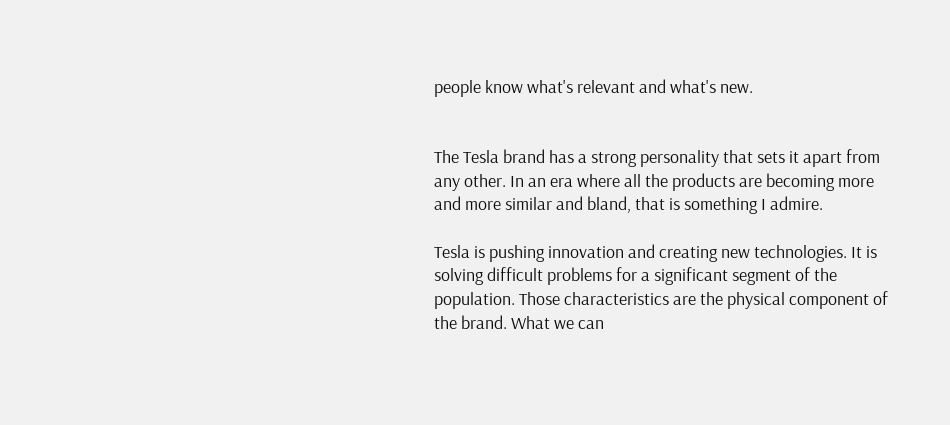people know what's relevant and what's new.


The Tesla brand has a strong personality that sets it apart from any other. In an era where all the products are becoming more and more similar and bland, that is something I admire.

Tesla is pushing innovation and creating new technologies. It is solving difficult problems for a significant segment of the population. Those characteristics are the physical component of the brand. What we can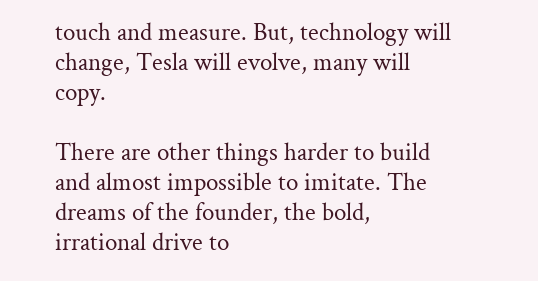touch and measure. But, technology will change, Tesla will evolve, many will copy.

There are other things harder to build and almost impossible to imitate. The dreams of the founder, the bold, irrational drive to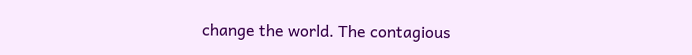change the world. The contagious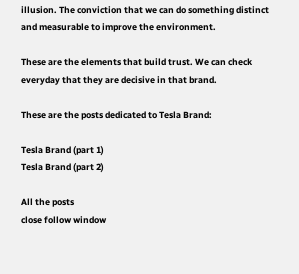illusion. The conviction that we can do something distinct and measurable to improve the environment.

These are the elements that build trust. We can check everyday that they are decisive in that brand.

These are the posts dedicated to Tesla Brand:

Tesla Brand (part 1)
Tesla Brand (part 2)

All the posts
close follow window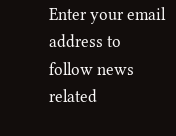Enter your email address to follow news related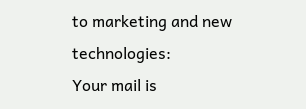to marketing and new technologies:
Your mail is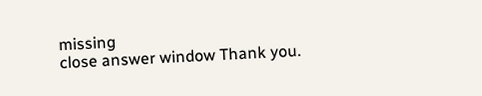missing
close answer window Thank you.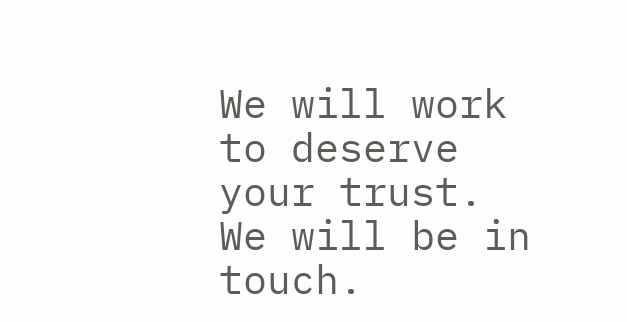We will work to deserve your trust.
We will be in touch.